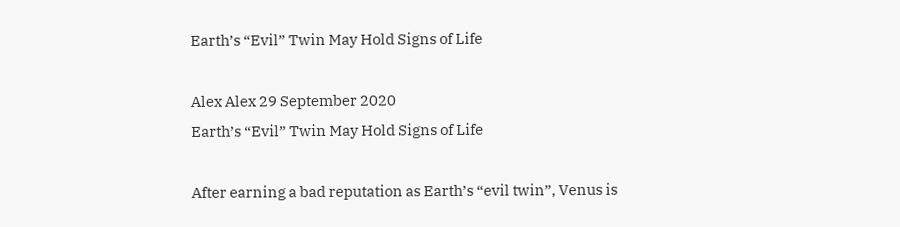Earth’s “Evil” Twin May Hold Signs of Life

Alex Alex 29 September 2020
Earth’s “Evil” Twin May Hold Signs of Life

After earning a bad reputation as Earth’s “evil twin”, Venus is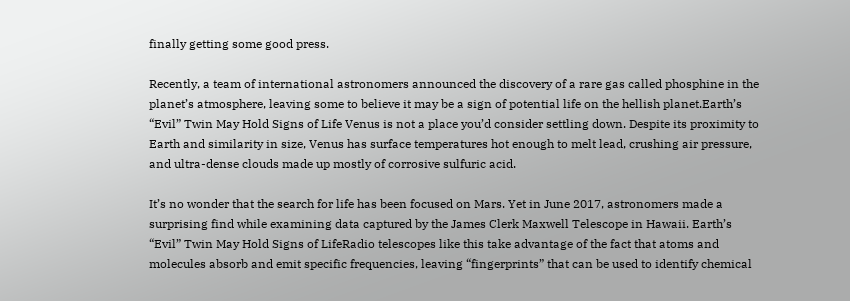finally getting some good press.

Recently, a team of international astronomers announced the discovery of a rare gas called phosphine in the planet’s atmosphere, leaving some to believe it may be a sign of potential life on the hellish planet.Earth’s “Evil” Twin May Hold Signs of Life Venus is not a place you’d consider settling down. Despite its proximity to Earth and similarity in size, Venus has surface temperatures hot enough to melt lead, crushing air pressure, and ultra-dense clouds made up mostly of corrosive sulfuric acid.

It’s no wonder that the search for life has been focused on Mars. Yet in June 2017, astronomers made a surprising find while examining data captured by the James Clerk Maxwell Telescope in Hawaii. Earth’s “Evil” Twin May Hold Signs of LifeRadio telescopes like this take advantage of the fact that atoms and molecules absorb and emit specific frequencies, leaving “fingerprints” that can be used to identify chemical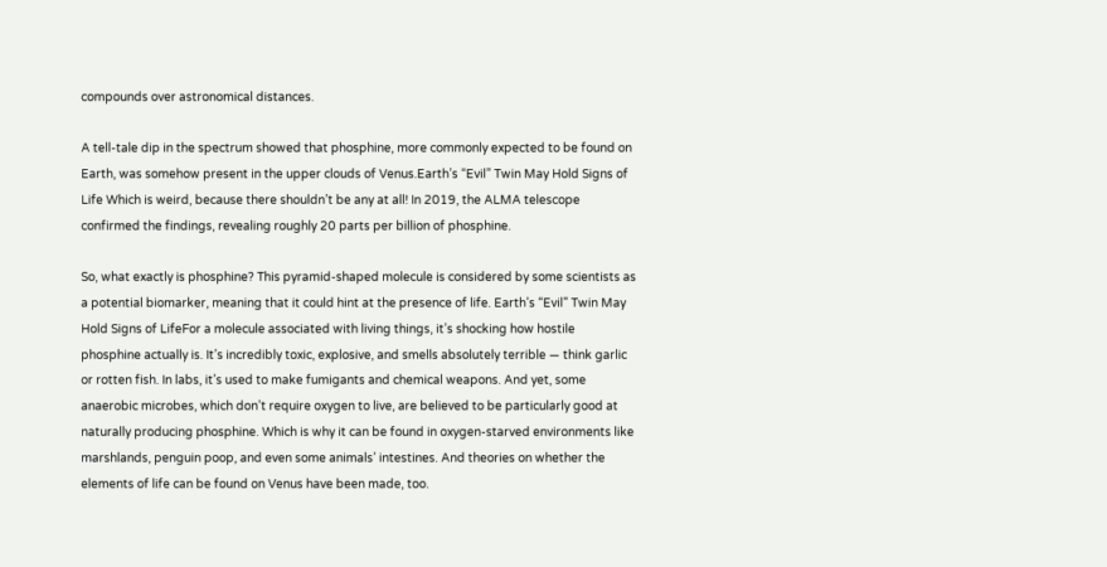compounds over astronomical distances.

A tell-tale dip in the spectrum showed that phosphine, more commonly expected to be found on Earth, was somehow present in the upper clouds of Venus.Earth’s “Evil” Twin May Hold Signs of Life Which is weird, because there shouldn’t be any at all! In 2019, the ALMA telescope confirmed the findings, revealing roughly 20 parts per billion of phosphine.

So, what exactly is phosphine? This pyramid-shaped molecule is considered by some scientists as a potential biomarker, meaning that it could hint at the presence of life. Earth’s “Evil” Twin May Hold Signs of LifeFor a molecule associated with living things, it’s shocking how hostile phosphine actually is. It’s incredibly toxic, explosive, and smells absolutely terrible — think garlic or rotten fish. In labs, it’s used to make fumigants and chemical weapons. And yet, some anaerobic microbes, which don’t require oxygen to live, are believed to be particularly good at naturally producing phosphine. Which is why it can be found in oxygen-starved environments like marshlands, penguin poop, and even some animals’ intestines. And theories on whether the elements of life can be found on Venus have been made, too.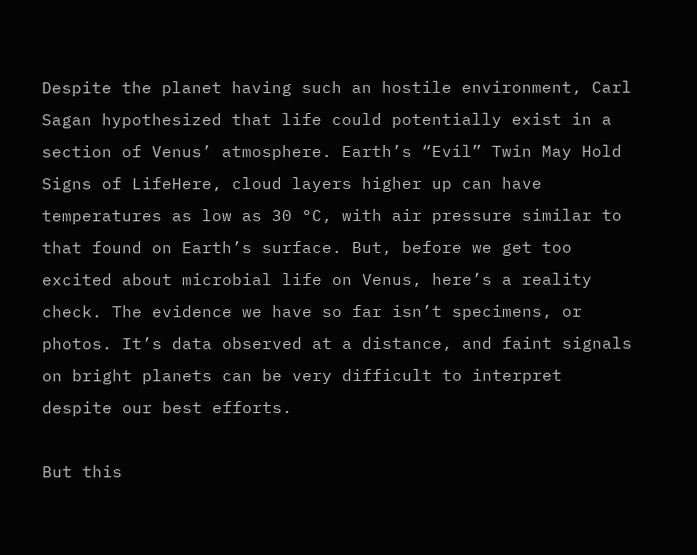Despite the planet having such an hostile environment, Carl Sagan hypothesized that life could potentially exist in a section of Venus’ atmosphere. Earth’s “Evil” Twin May Hold Signs of LifeHere, cloud layers higher up can have temperatures as low as 30 °C, with air pressure similar to that found on Earth’s surface. But, before we get too excited about microbial life on Venus, here’s a reality check. The evidence we have so far isn’t specimens, or photos. It’s data observed at a distance, and faint signals on bright planets can be very difficult to interpret despite our best efforts.

But this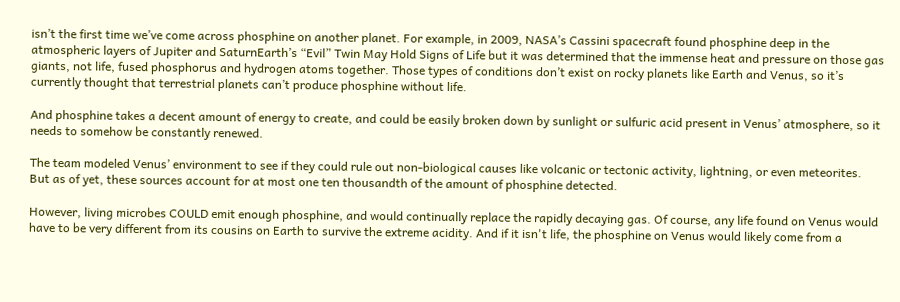isn’t the first time we’ve come across phosphine on another planet. For example, in 2009, NASA’s Cassini spacecraft found phosphine deep in the atmospheric layers of Jupiter and SaturnEarth’s “Evil” Twin May Hold Signs of Life but it was determined that the immense heat and pressure on those gas giants, not life, fused phosphorus and hydrogen atoms together. Those types of conditions don’t exist on rocky planets like Earth and Venus, so it’s currently thought that terrestrial planets can’t produce phosphine without life.

And phosphine takes a decent amount of energy to create, and could be easily broken down by sunlight or sulfuric acid present in Venus’ atmosphere, so it needs to somehow be constantly renewed.

The team modeled Venus’ environment to see if they could rule out non-biological causes like volcanic or tectonic activity, lightning, or even meteorites. But as of yet, these sources account for at most one ten thousandth of the amount of phosphine detected.

However, living microbes COULD emit enough phosphine, and would continually replace the rapidly decaying gas. Of course, any life found on Venus would have to be very different from its cousins on Earth to survive the extreme acidity. And if it isn't life, the phosphine on Venus would likely come from a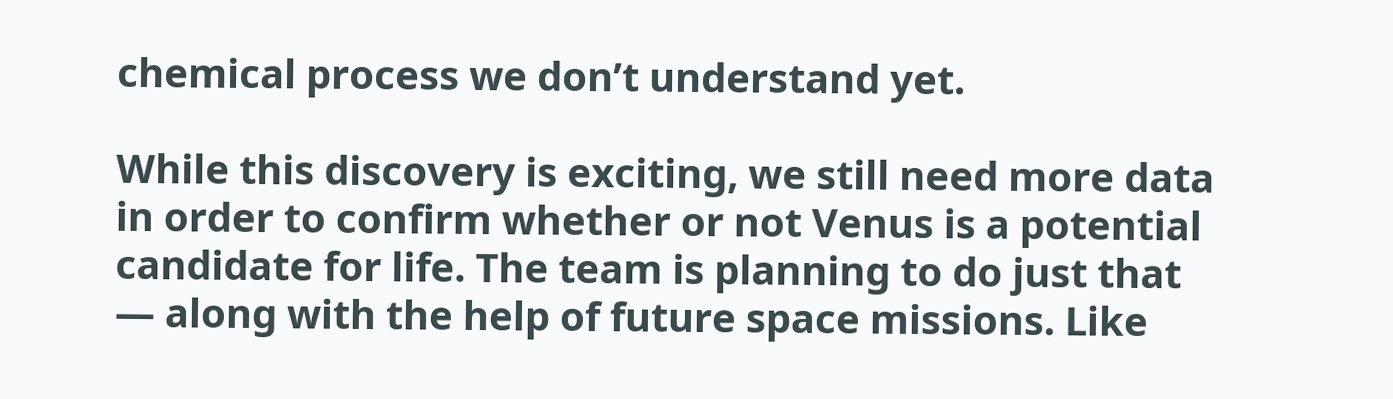chemical process we don’t understand yet.

While this discovery is exciting, we still need more data in order to confirm whether or not Venus is a potential candidate for life. The team is planning to do just that — along with the help of future space missions. Like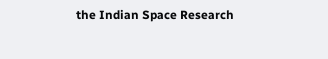the Indian Space Research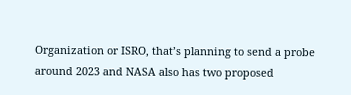Organization or ISRO, that’s planning to send a probe around 2023 and NASA also has two proposed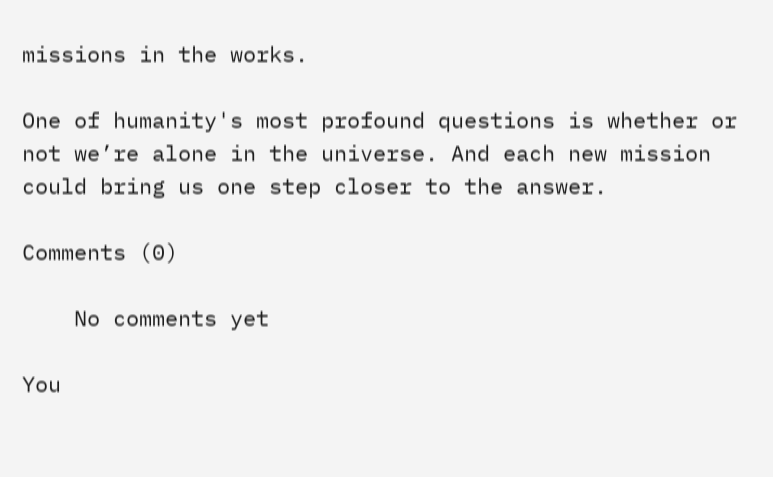missions in the works.

One of humanity's most profound questions is whether or not we’re alone in the universe. And each new mission could bring us one step closer to the answer.

Comments (0)

    No comments yet

You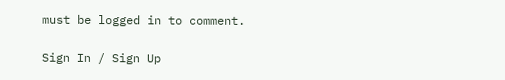must be logged in to comment.

Sign In / Sign Up